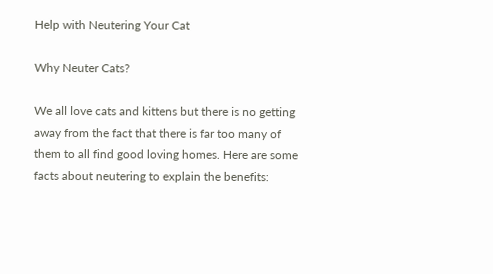Help with Neutering Your Cat

Why Neuter Cats?

We all love cats and kittens but there is no getting away from the fact that there is far too many of them to all find good loving homes. Here are some facts about neutering to explain the benefits: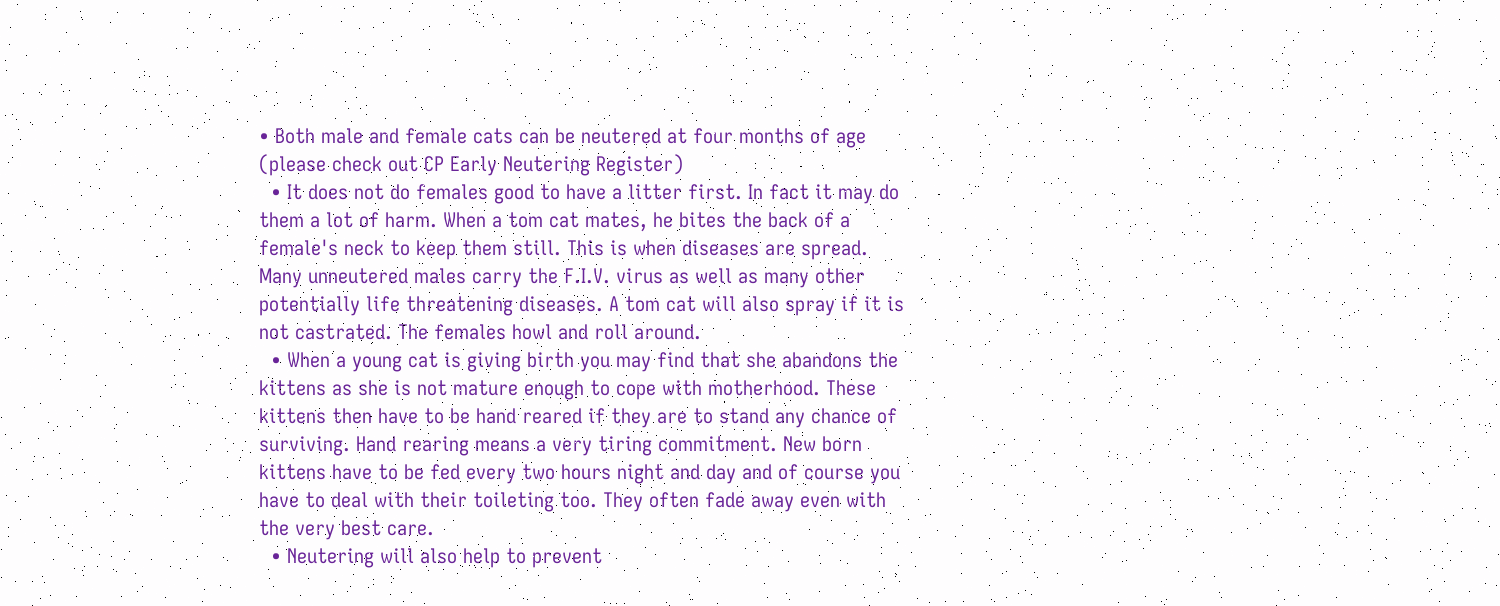• Both male and female cats can be neutered at four months of age (please check out CP Early Neutering Register)
  • It does not do females good to have a litter first. In fact it may do them a lot of harm. When a tom cat mates, he bites the back of a female's neck to keep them still. This is when diseases are spread. Many unneutered males carry the F.I.V. virus as well as many other potentially life threatening diseases. A tom cat will also spray if it is not castrated. The females howl and roll around.
  • When a young cat is giving birth you may find that she abandons the kittens as she is not mature enough to cope with motherhood. These kittens then have to be hand reared if they are to stand any chance of surviving. Hand rearing means a very tiring commitment. New born kittens have to be fed every two hours night and day and of course you have to deal with their toileting too. They often fade away even with the very best care.
  • Neutering will also help to prevent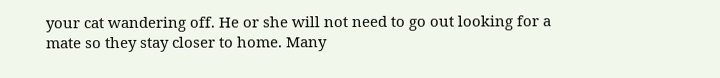your cat wandering off. He or she will not need to go out looking for a mate so they stay closer to home. Many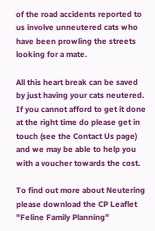of the road accidents reported to us involve unneutered cats who have been prowling the streets looking for a mate.

All this heart break can be saved by just having your cats neutered. If you cannot afford to get it done at the right time do please get in touch (see the Contact Us page) and we may be able to help you with a voucher towards the cost.

To find out more about Neutering please download the CP Leaflet "Feline Family Planning"